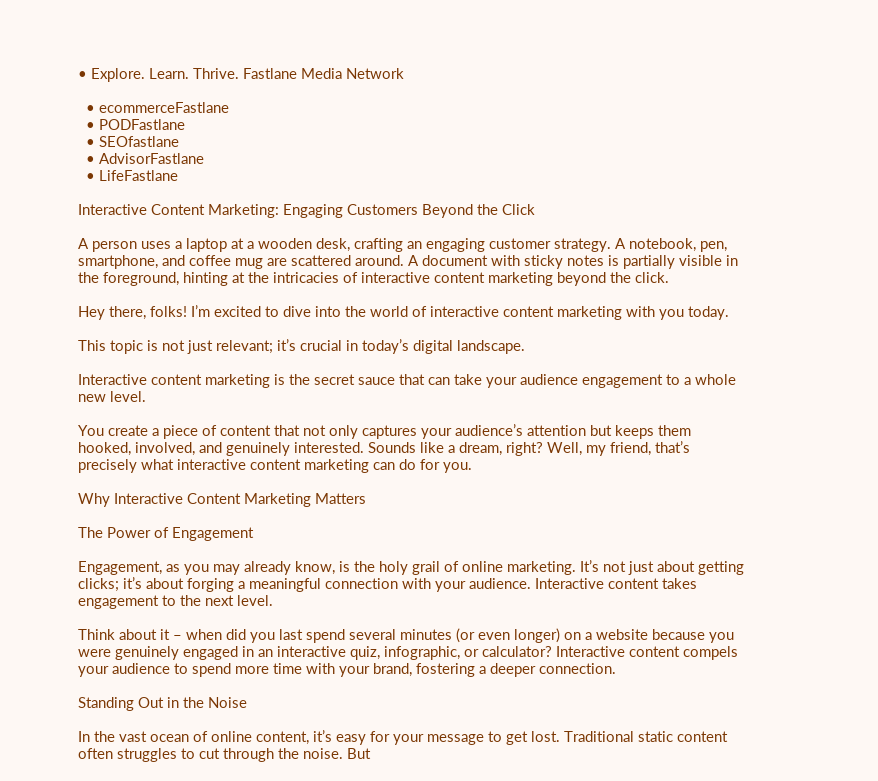• Explore. Learn. Thrive. Fastlane Media Network

  • ecommerceFastlane
  • PODFastlane
  • SEOfastlane
  • AdvisorFastlane
  • LifeFastlane

Interactive Content Marketing: Engaging Customers Beyond the Click

A person uses a laptop at a wooden desk, crafting an engaging customer strategy. A notebook, pen, smartphone, and coffee mug are scattered around. A document with sticky notes is partially visible in the foreground, hinting at the intricacies of interactive content marketing beyond the click.

Hey there, folks! I’m excited to dive into the world of interactive content marketing with you today.

This topic is not just relevant; it’s crucial in today’s digital landscape.

Interactive content marketing is the secret sauce that can take your audience engagement to a whole new level.

You create a piece of content that not only captures your audience’s attention but keeps them hooked, involved, and genuinely interested. Sounds like a dream, right? Well, my friend, that’s precisely what interactive content marketing can do for you.

Why Interactive Content Marketing Matters

The Power of Engagement

Engagement, as you may already know, is the holy grail of online marketing. It’s not just about getting clicks; it’s about forging a meaningful connection with your audience. Interactive content takes engagement to the next level.

Think about it – when did you last spend several minutes (or even longer) on a website because you were genuinely engaged in an interactive quiz, infographic, or calculator? Interactive content compels your audience to spend more time with your brand, fostering a deeper connection.

Standing Out in the Noise

In the vast ocean of online content, it’s easy for your message to get lost. Traditional static content often struggles to cut through the noise. But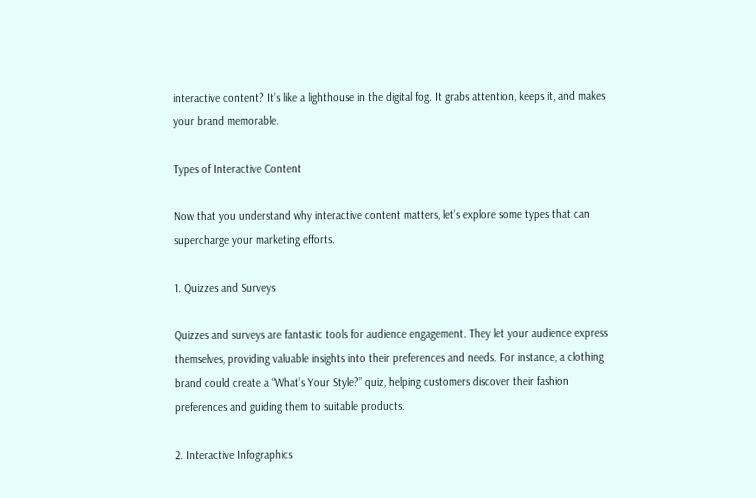interactive content? It’s like a lighthouse in the digital fog. It grabs attention, keeps it, and makes your brand memorable.

Types of Interactive Content

Now that you understand why interactive content matters, let’s explore some types that can supercharge your marketing efforts.

1. Quizzes and Surveys

Quizzes and surveys are fantastic tools for audience engagement. They let your audience express themselves, providing valuable insights into their preferences and needs. For instance, a clothing brand could create a “What’s Your Style?” quiz, helping customers discover their fashion preferences and guiding them to suitable products.

2. Interactive Infographics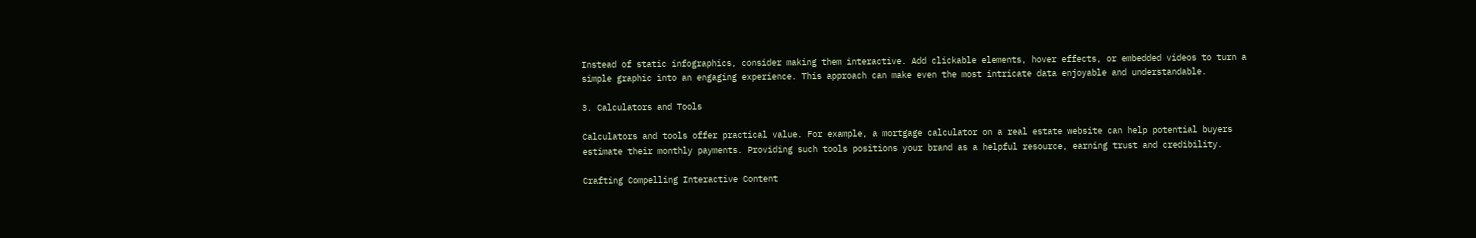Instead of static infographics, consider making them interactive. Add clickable elements, hover effects, or embedded videos to turn a simple graphic into an engaging experience. This approach can make even the most intricate data enjoyable and understandable.

3. Calculators and Tools

Calculators and tools offer practical value. For example, a mortgage calculator on a real estate website can help potential buyers estimate their monthly payments. Providing such tools positions your brand as a helpful resource, earning trust and credibility.

Crafting Compelling Interactive Content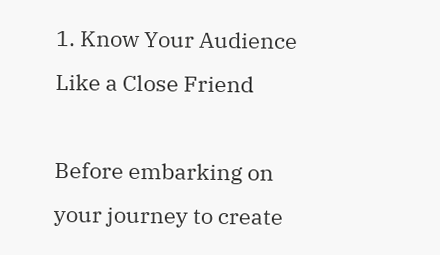1. Know Your Audience Like a Close Friend

Before embarking on your journey to create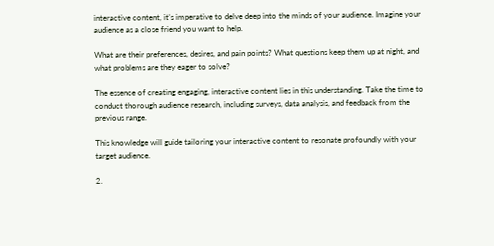interactive content, it’s imperative to delve deep into the minds of your audience. Imagine your audience as a close friend you want to help.

What are their preferences, desires, and pain points? What questions keep them up at night, and what problems are they eager to solve?

The essence of creating engaging, interactive content lies in this understanding. Take the time to conduct thorough audience research, including surveys, data analysis, and feedback from the previous range.

This knowledge will guide tailoring your interactive content to resonate profoundly with your target audience.

2.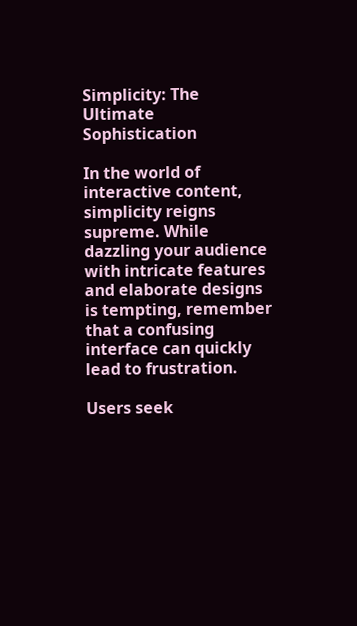Simplicity: The Ultimate Sophistication

In the world of interactive content, simplicity reigns supreme. While dazzling your audience with intricate features and elaborate designs is tempting, remember that a confusing interface can quickly lead to frustration.

Users seek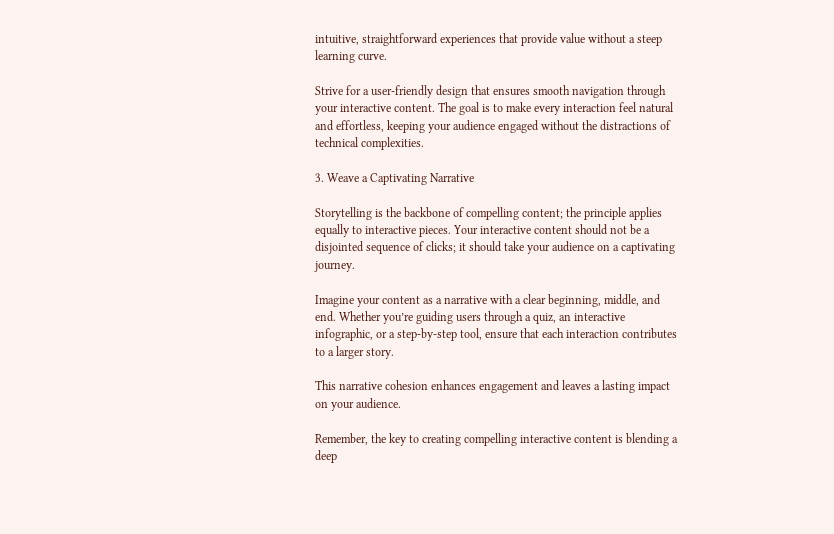intuitive, straightforward experiences that provide value without a steep learning curve.

Strive for a user-friendly design that ensures smooth navigation through your interactive content. The goal is to make every interaction feel natural and effortless, keeping your audience engaged without the distractions of technical complexities.

3. Weave a Captivating Narrative

Storytelling is the backbone of compelling content; the principle applies equally to interactive pieces. Your interactive content should not be a disjointed sequence of clicks; it should take your audience on a captivating journey.

Imagine your content as a narrative with a clear beginning, middle, and end. Whether you’re guiding users through a quiz, an interactive infographic, or a step-by-step tool, ensure that each interaction contributes to a larger story.

This narrative cohesion enhances engagement and leaves a lasting impact on your audience.

Remember, the key to creating compelling interactive content is blending a deep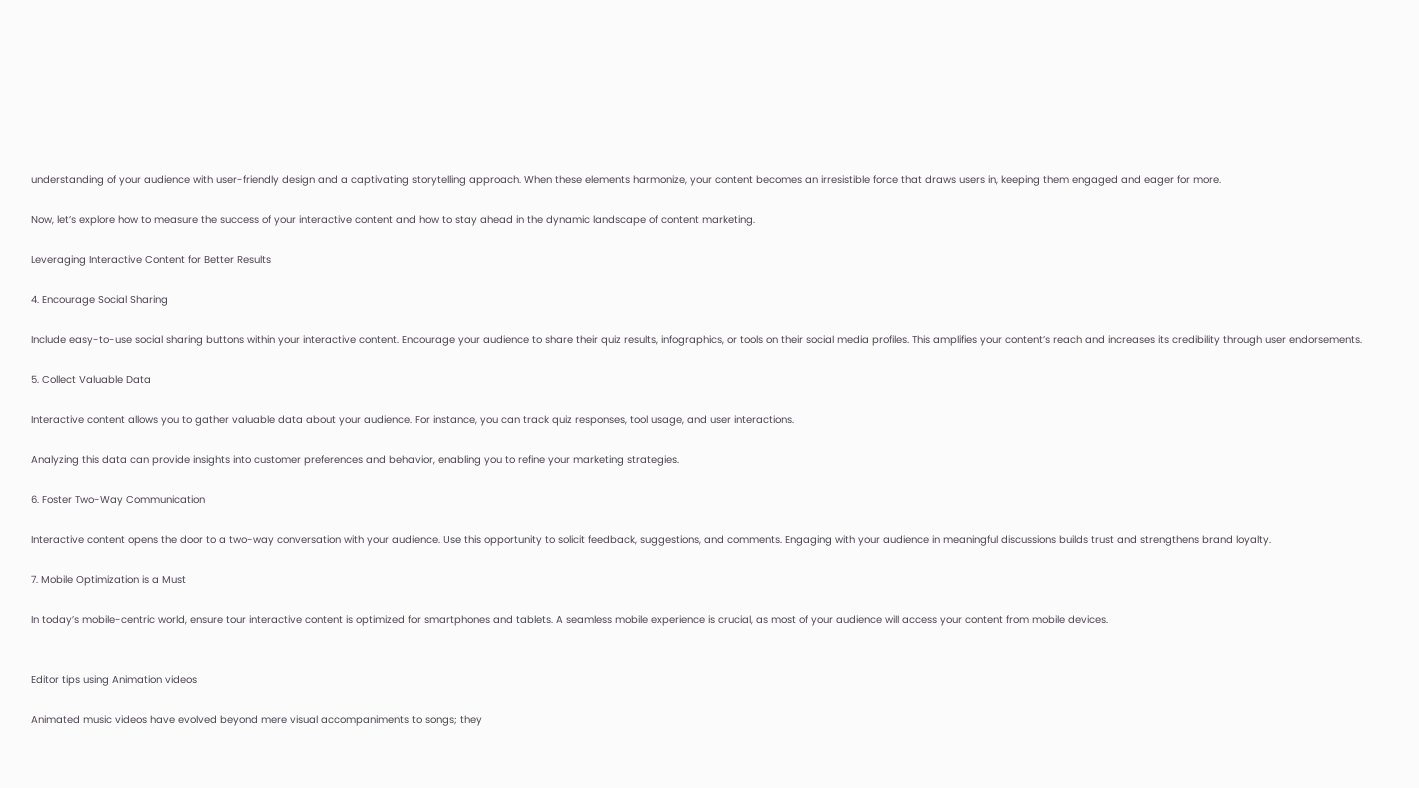understanding of your audience with user-friendly design and a captivating storytelling approach. When these elements harmonize, your content becomes an irresistible force that draws users in, keeping them engaged and eager for more.

Now, let’s explore how to measure the success of your interactive content and how to stay ahead in the dynamic landscape of content marketing.

Leveraging Interactive Content for Better Results

4. Encourage Social Sharing

Include easy-to-use social sharing buttons within your interactive content. Encourage your audience to share their quiz results, infographics, or tools on their social media profiles. This amplifies your content’s reach and increases its credibility through user endorsements.

5. Collect Valuable Data

Interactive content allows you to gather valuable data about your audience. For instance, you can track quiz responses, tool usage, and user interactions.

Analyzing this data can provide insights into customer preferences and behavior, enabling you to refine your marketing strategies.

6. Foster Two-Way Communication

Interactive content opens the door to a two-way conversation with your audience. Use this opportunity to solicit feedback, suggestions, and comments. Engaging with your audience in meaningful discussions builds trust and strengthens brand loyalty.

7. Mobile Optimization is a Must

In today’s mobile-centric world, ensure tour interactive content is optimized for smartphones and tablets. A seamless mobile experience is crucial, as most of your audience will access your content from mobile devices.


Editor tips using Animation videos

Animated music videos have evolved beyond mere visual accompaniments to songs; they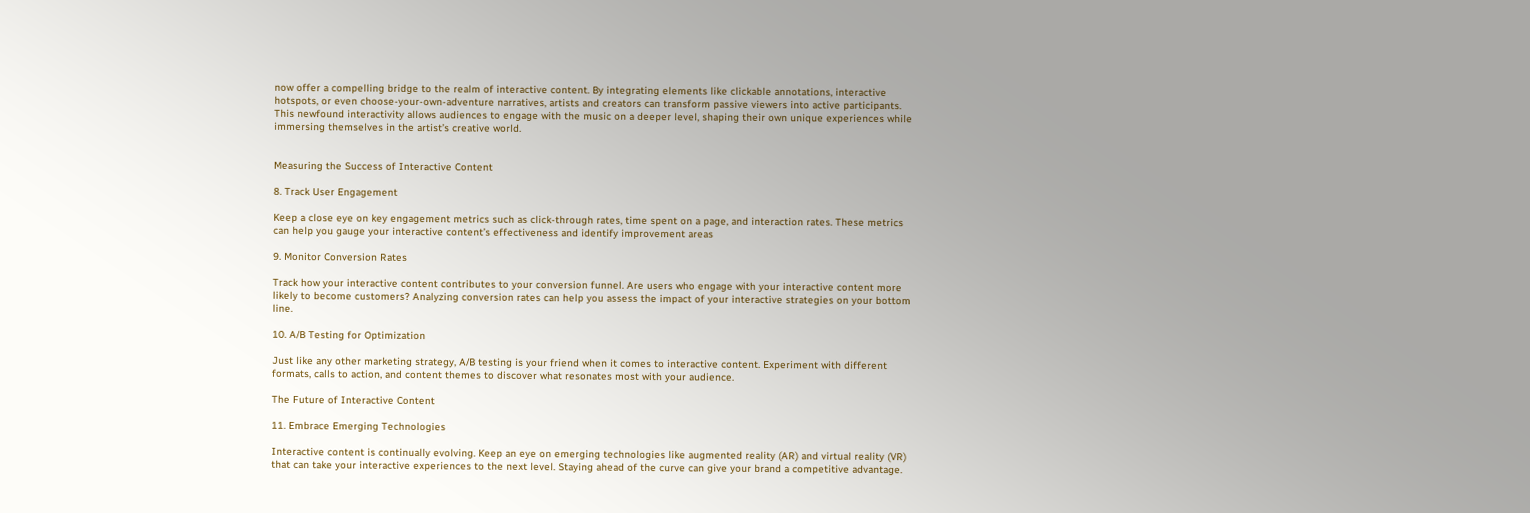now offer a compelling bridge to the realm of interactive content. By integrating elements like clickable annotations, interactive hotspots, or even choose-your-own-adventure narratives, artists and creators can transform passive viewers into active participants. This newfound interactivity allows audiences to engage with the music on a deeper level, shaping their own unique experiences while immersing themselves in the artist’s creative world.


Measuring the Success of Interactive Content

8. Track User Engagement

Keep a close eye on key engagement metrics such as click-through rates, time spent on a page, and interaction rates. These metrics can help you gauge your interactive content’s effectiveness and identify improvement areas

9. Monitor Conversion Rates

Track how your interactive content contributes to your conversion funnel. Are users who engage with your interactive content more likely to become customers? Analyzing conversion rates can help you assess the impact of your interactive strategies on your bottom line.

10. A/B Testing for Optimization

Just like any other marketing strategy, A/B testing is your friend when it comes to interactive content. Experiment with different formats, calls to action, and content themes to discover what resonates most with your audience.

The Future of Interactive Content

11. Embrace Emerging Technologies

Interactive content is continually evolving. Keep an eye on emerging technologies like augmented reality (AR) and virtual reality (VR) that can take your interactive experiences to the next level. Staying ahead of the curve can give your brand a competitive advantage.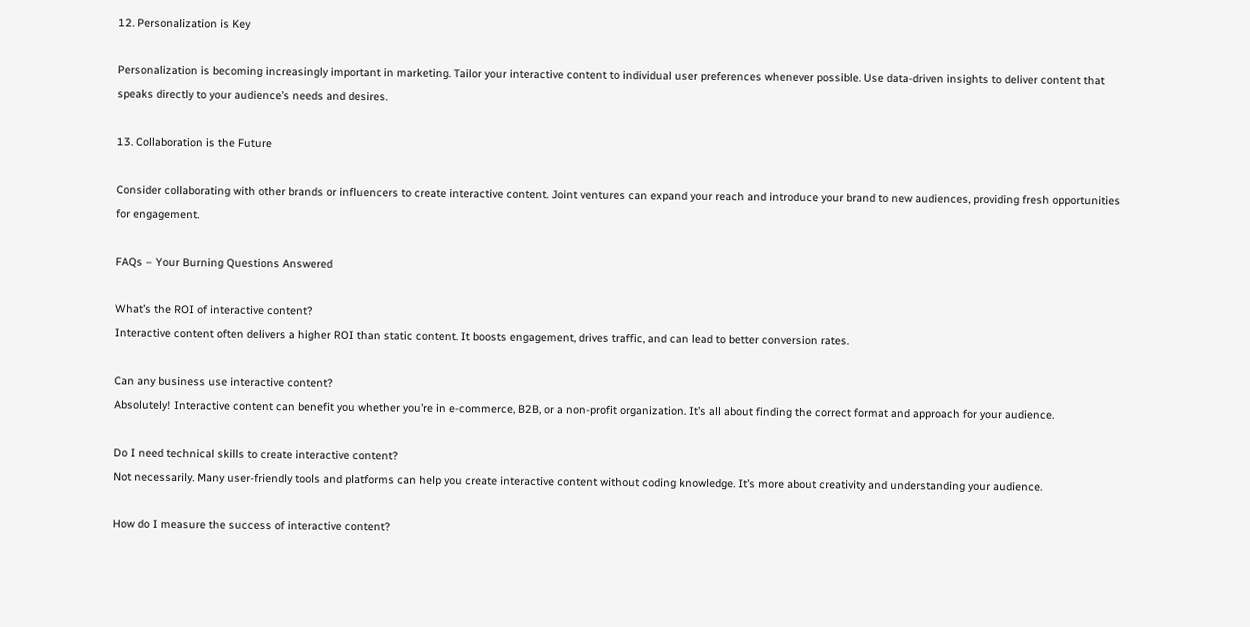12. Personalization is Key

Personalization is becoming increasingly important in marketing. Tailor your interactive content to individual user preferences whenever possible. Use data-driven insights to deliver content that speaks directly to your audience’s needs and desires.

13. Collaboration is the Future

Consider collaborating with other brands or influencers to create interactive content. Joint ventures can expand your reach and introduce your brand to new audiences, providing fresh opportunities for engagement.

FAQs – Your Burning Questions Answered

What’s the ROI of interactive content?
Interactive content often delivers a higher ROI than static content. It boosts engagement, drives traffic, and can lead to better conversion rates.

Can any business use interactive content?
Absolutely! Interactive content can benefit you whether you’re in e-commerce, B2B, or a non-profit organization. It’s all about finding the correct format and approach for your audience.

Do I need technical skills to create interactive content?
Not necessarily. Many user-friendly tools and platforms can help you create interactive content without coding knowledge. It’s more about creativity and understanding your audience.

How do I measure the success of interactive content?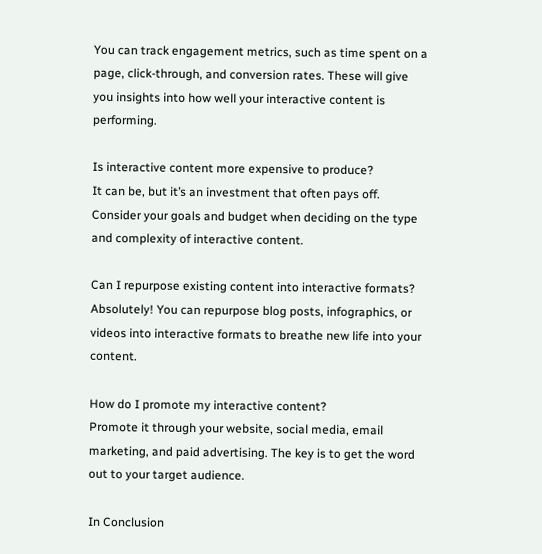You can track engagement metrics, such as time spent on a page, click-through, and conversion rates. These will give you insights into how well your interactive content is performing.

Is interactive content more expensive to produce?
It can be, but it’s an investment that often pays off. Consider your goals and budget when deciding on the type and complexity of interactive content.

Can I repurpose existing content into interactive formats?
Absolutely! You can repurpose blog posts, infographics, or videos into interactive formats to breathe new life into your content.

How do I promote my interactive content?
Promote it through your website, social media, email marketing, and paid advertising. The key is to get the word out to your target audience.

In Conclusion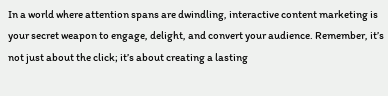In a world where attention spans are dwindling, interactive content marketing is your secret weapon to engage, delight, and convert your audience. Remember, it’s not just about the click; it’s about creating a lasting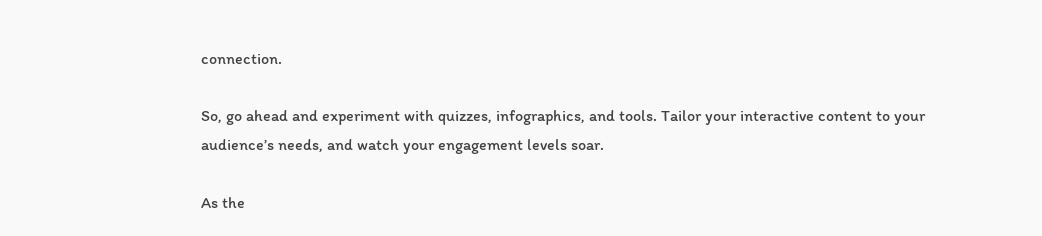connection.

So, go ahead and experiment with quizzes, infographics, and tools. Tailor your interactive content to your audience’s needs, and watch your engagement levels soar.

As the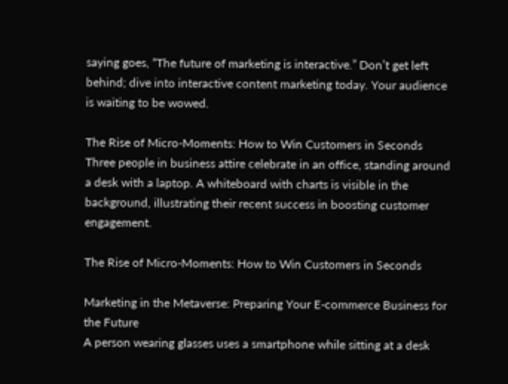saying goes, “The future of marketing is interactive.” Don’t get left behind; dive into interactive content marketing today. Your audience is waiting to be wowed.

The Rise of Micro-Moments: How to Win Customers in Seconds
Three people in business attire celebrate in an office, standing around a desk with a laptop. A whiteboard with charts is visible in the background, illustrating their recent success in boosting customer engagement.

The Rise of Micro-Moments: How to Win Customers in Seconds

Marketing in the Metaverse: Preparing Your E-commerce Business for the Future
A person wearing glasses uses a smartphone while sitting at a desk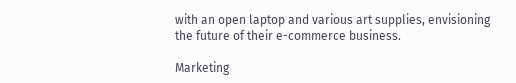with an open laptop and various art supplies, envisioning the future of their e-commerce business.

Marketing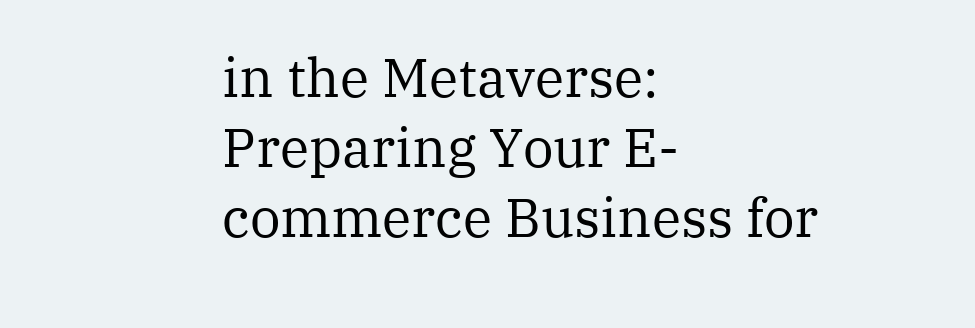in the Metaverse: Preparing Your E-commerce Business for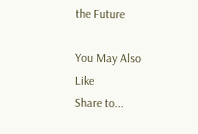the Future

You May Also Like
Share to...